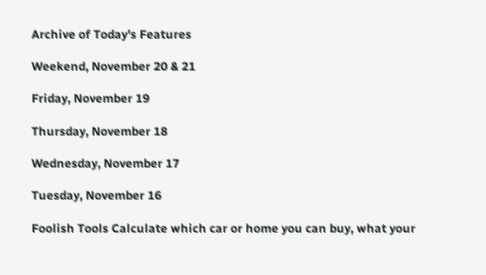Archive of Today's Features

Weekend, November 20 & 21

Friday, November 19

Thursday, November 18

Wednesday, November 17

Tuesday, November 16

Foolish Tools Calculate which car or home you can buy, what your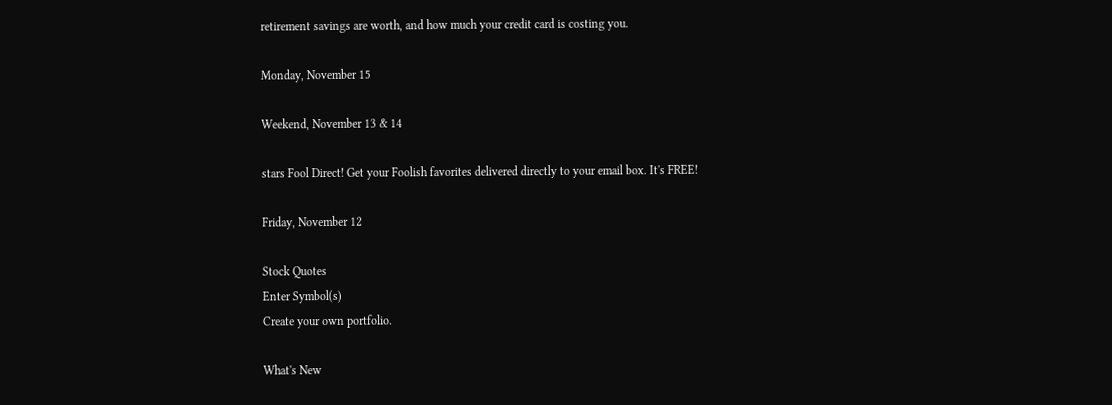retirement savings are worth, and how much your credit card is costing you.

Monday, November 15

Weekend, November 13 & 14

stars Fool Direct! Get your Foolish favorites delivered directly to your email box. It's FREE!

Friday, November 12

Stock Quotes
Enter Symbol(s)
Create your own portfolio.

What's New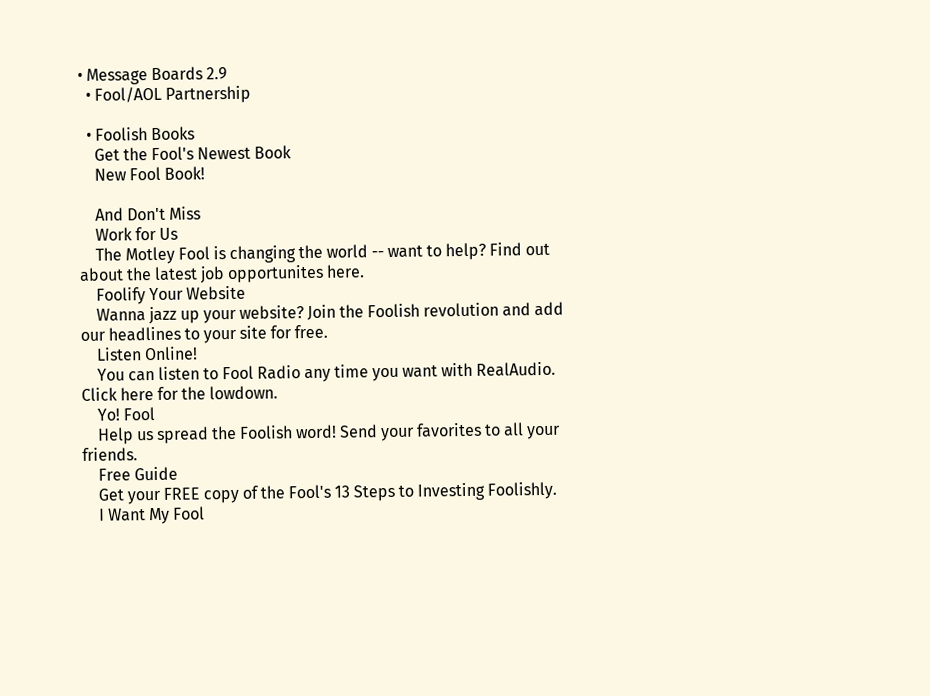• Message Boards 2.9
  • Fool/AOL Partnership

  • Foolish Books
    Get the Fool's Newest Book
    New Fool Book!

    And Don't Miss
    Work for Us
    The Motley Fool is changing the world -- want to help? Find out about the latest job opportunites here.
    Foolify Your Website
    Wanna jazz up your website? Join the Foolish revolution and add our headlines to your site for free.
    Listen Online!
    You can listen to Fool Radio any time you want with RealAudio. Click here for the lowdown.
    Yo! Fool
    Help us spread the Foolish word! Send your favorites to all your friends.
    Free Guide
    Get your FREE copy of the Fool's 13 Steps to Investing Foolishly.
    I Want My Fool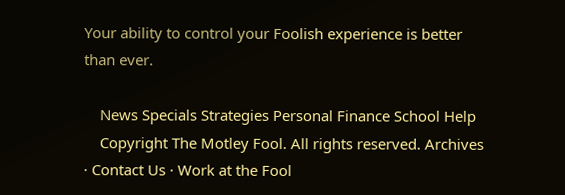Your ability to control your Foolish experience is better than ever.

    News Specials Strategies Personal Finance School Help
    Copyright The Motley Fool. All rights reserved. Archives · Contact Us · Work at the Fool